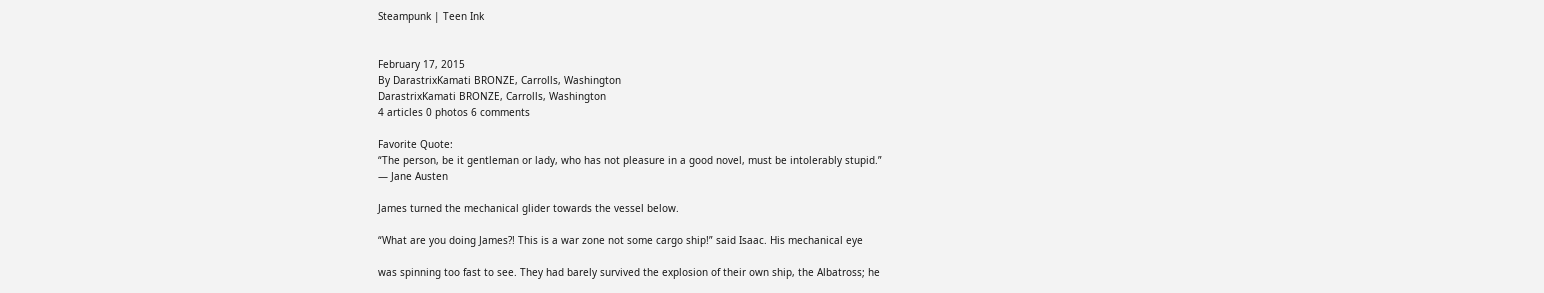Steampunk | Teen Ink


February 17, 2015
By DarastrixKamati BRONZE, Carrolls, Washington
DarastrixKamati BRONZE, Carrolls, Washington
4 articles 0 photos 6 comments

Favorite Quote:
“The person, be it gentleman or lady, who has not pleasure in a good novel, must be intolerably stupid.”
― Jane Austen

James turned the mechanical glider towards the vessel below.

“What are you doing James?! This is a war zone not some cargo ship!” said Isaac. His mechanical eye

was spinning too fast to see. They had barely survived the explosion of their own ship, the Albatross; he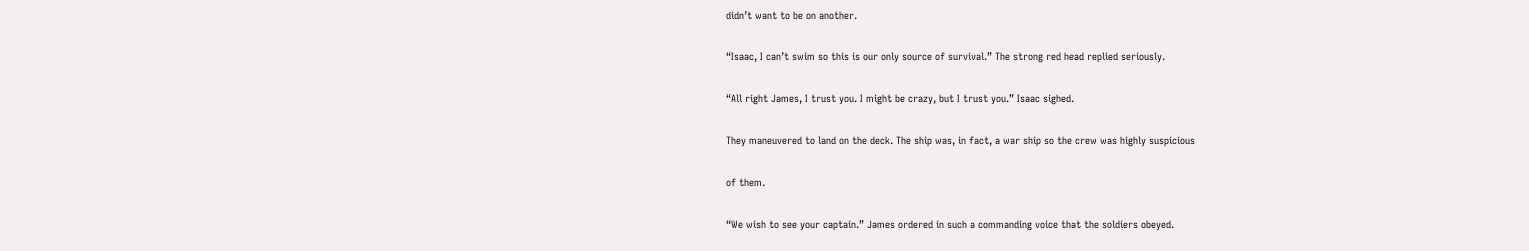didn’t want to be on another.

“Isaac, I can’t swim so this is our only source of survival.” The strong red head replied seriously.

“All right James, I trust you. I might be crazy, but I trust you.” Isaac sighed.

They maneuvered to land on the deck. The ship was, in fact, a war ship so the crew was highly suspicious

of them.

“We wish to see your captain.” James ordered in such a commanding voice that the soldiers obeyed.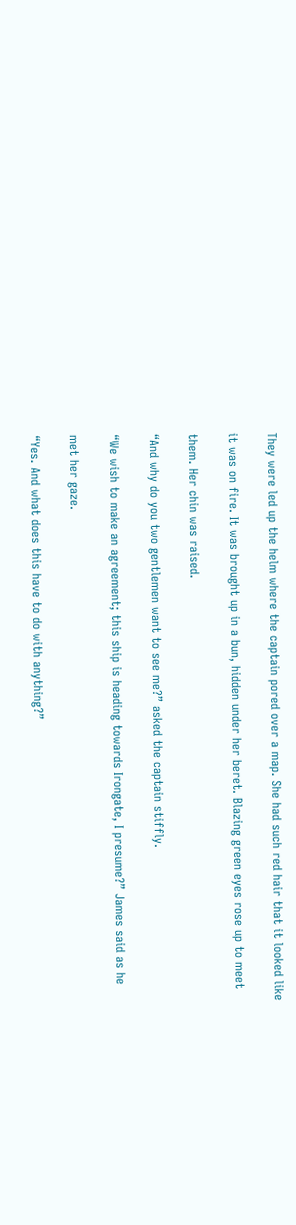They were led up the helm where the captain pored over a map. She had such red hair that it looked like

it was on fire. It was brought up in a bun, hidden under her beret. Blazing green eyes rose up to meet

them. Her chin was raised.

“And why do you two gentlemen want to see me?” asked the captain stiffly.

“We wish to make an agreement; this ship is heading towards Irongate, I presume?” James said as he

met her gaze.

“Yes. And what does this have to do with anything?”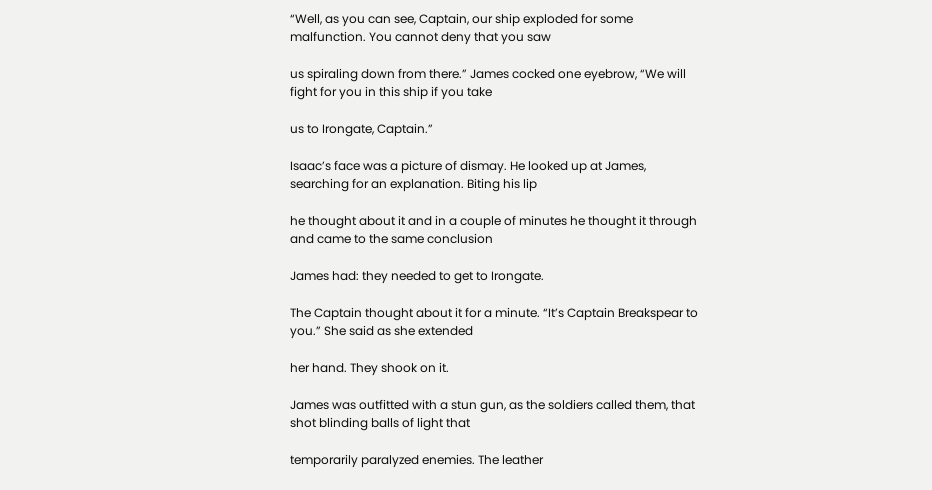“Well, as you can see, Captain, our ship exploded for some malfunction. You cannot deny that you saw

us spiraling down from there.” James cocked one eyebrow, “We will fight for you in this ship if you take

us to Irongate, Captain.”

Isaac’s face was a picture of dismay. He looked up at James, searching for an explanation. Biting his lip

he thought about it and in a couple of minutes he thought it through and came to the same conclusion

James had: they needed to get to Irongate.

The Captain thought about it for a minute. “It’s Captain Breakspear to you.” She said as she extended

her hand. They shook on it.

James was outfitted with a stun gun, as the soldiers called them, that shot blinding balls of light that

temporarily paralyzed enemies. The leather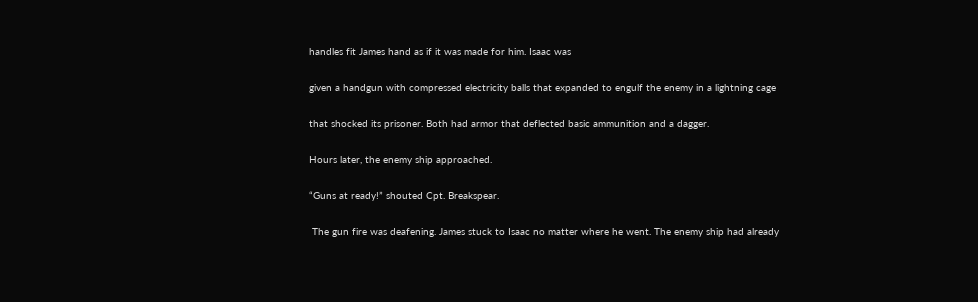handles fit James hand as if it was made for him. Isaac was

given a handgun with compressed electricity balls that expanded to engulf the enemy in a lightning cage

that shocked its prisoner. Both had armor that deflected basic ammunition and a dagger.

Hours later, the enemy ship approached.

“Guns at ready!” shouted Cpt. Breakspear.

 The gun fire was deafening. James stuck to Isaac no matter where he went. The enemy ship had already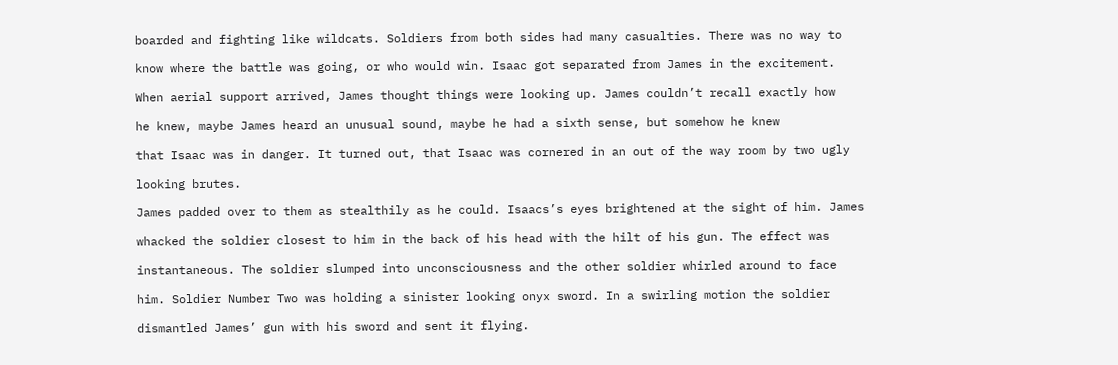boarded and fighting like wildcats. Soldiers from both sides had many casualties. There was no way to

know where the battle was going, or who would win. Isaac got separated from James in the excitement.

When aerial support arrived, James thought things were looking up. James couldn’t recall exactly how

he knew, maybe James heard an unusual sound, maybe he had a sixth sense, but somehow he knew

that Isaac was in danger. It turned out, that Isaac was cornered in an out of the way room by two ugly

looking brutes.

James padded over to them as stealthily as he could. Isaacs’s eyes brightened at the sight of him. James

whacked the soldier closest to him in the back of his head with the hilt of his gun. The effect was

instantaneous. The soldier slumped into unconsciousness and the other soldier whirled around to face

him. Soldier Number Two was holding a sinister looking onyx sword. In a swirling motion the soldier

dismantled James’ gun with his sword and sent it flying.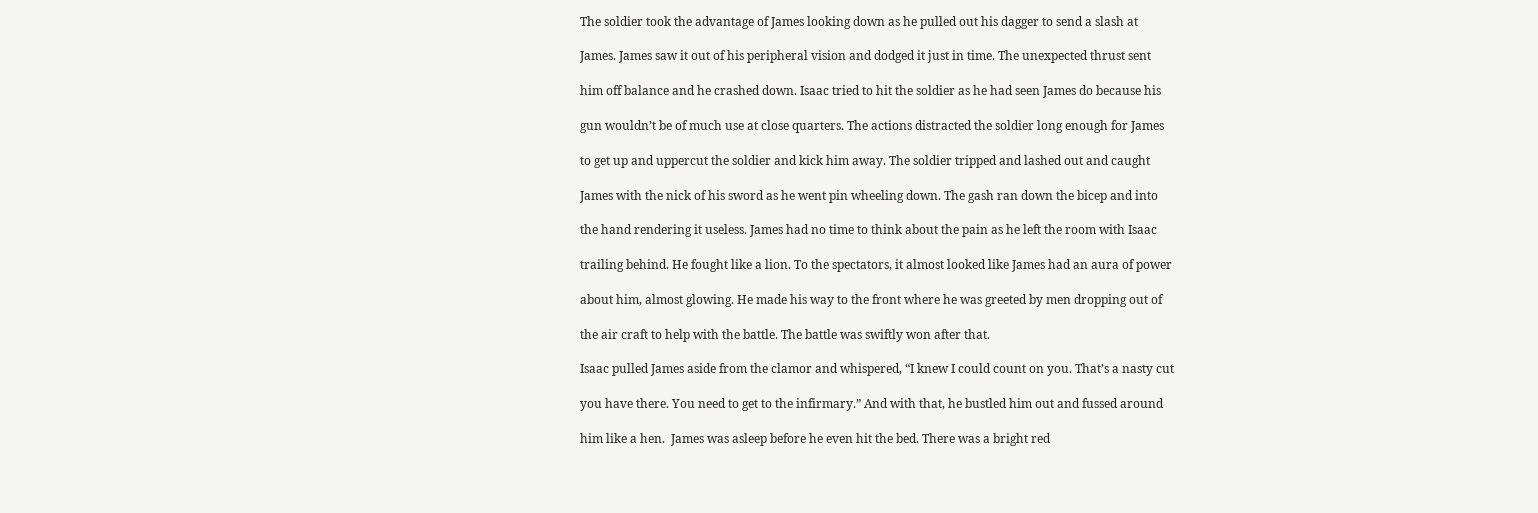The soldier took the advantage of James looking down as he pulled out his dagger to send a slash at

James. James saw it out of his peripheral vision and dodged it just in time. The unexpected thrust sent

him off balance and he crashed down. Isaac tried to hit the soldier as he had seen James do because his

gun wouldn’t be of much use at close quarters. The actions distracted the soldier long enough for James

to get up and uppercut the soldier and kick him away. The soldier tripped and lashed out and caught

James with the nick of his sword as he went pin wheeling down. The gash ran down the bicep and into

the hand rendering it useless. James had no time to think about the pain as he left the room with Isaac

trailing behind. He fought like a lion. To the spectators, it almost looked like James had an aura of power

about him, almost glowing. He made his way to the front where he was greeted by men dropping out of

the air craft to help with the battle. The battle was swiftly won after that.

Isaac pulled James aside from the clamor and whispered, “I knew I could count on you. That’s a nasty cut

you have there. You need to get to the infirmary.” And with that, he bustled him out and fussed around

him like a hen.  James was asleep before he even hit the bed. There was a bright red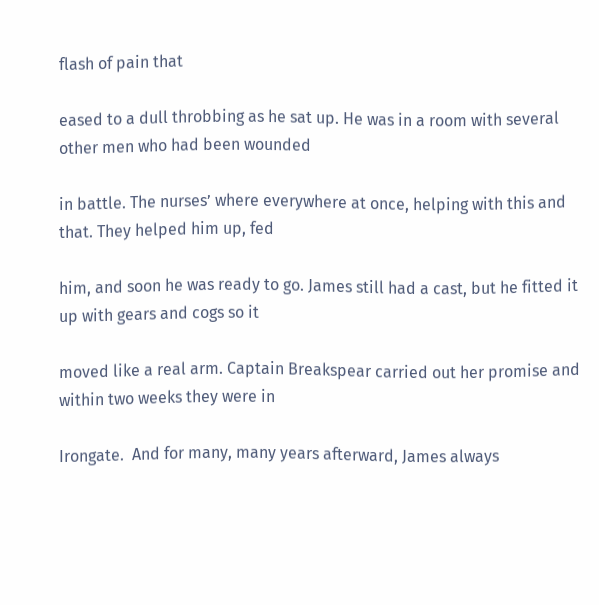flash of pain that

eased to a dull throbbing as he sat up. He was in a room with several other men who had been wounded

in battle. The nurses’ where everywhere at once, helping with this and that. They helped him up, fed

him, and soon he was ready to go. James still had a cast, but he fitted it up with gears and cogs so it

moved like a real arm. Captain Breakspear carried out her promise and within two weeks they were in

Irongate.  And for many, many years afterward, James always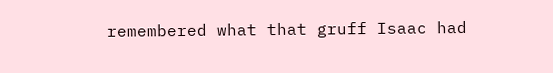remembered what that gruff Isaac had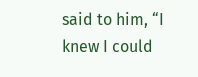said to him, “I knew I could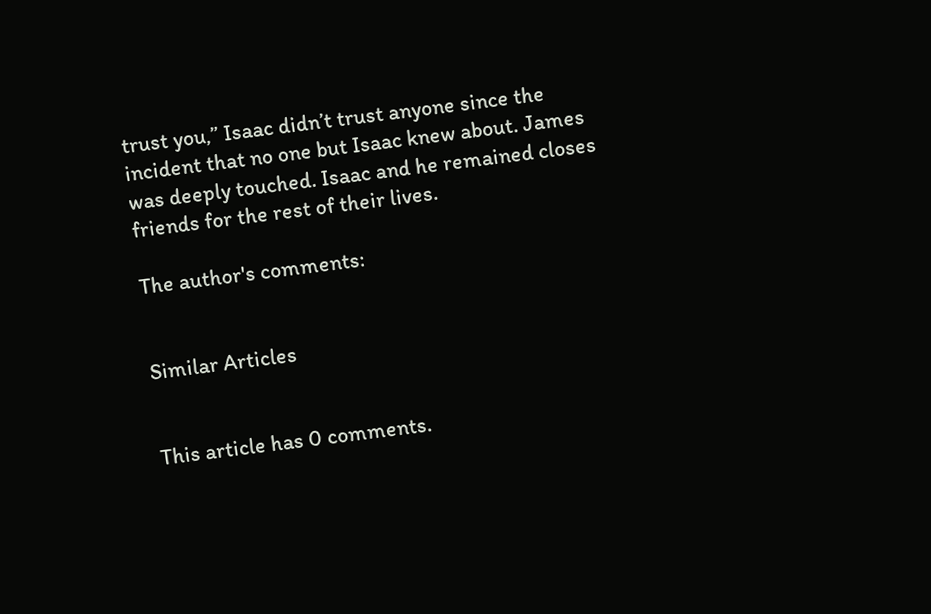trust you,” Isaac didn’t trust anyone since the incident that no one but Isaac knew about. James was deeply touched. Isaac and he remained closes friends for the rest of their lives.

The author's comments:


Similar Articles


This article has 0 comments.